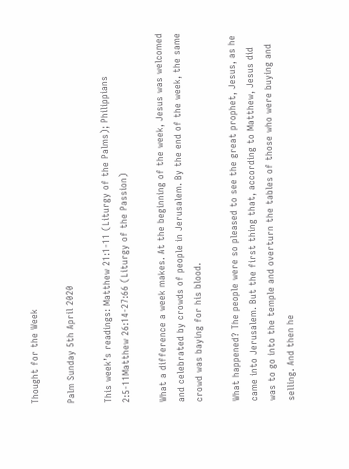Thought for the Week

Palm Sunday 5th April 2020

This week’s readings: Matthew 21:1-11 (Liturgy of the Palms); Philippians 2:5-11Matthew 26:14-27:66 (Liturgy of the Passion)

What a difference a week makes. At the beginning of the week, Jesus was welcomed and celebrated by crowds of people in Jerusalem. By the end of the week, the same crowd was baying for his blood.

What happened? The people were so pleased to see the great prophet, Jesus, as he came into Jerusalem. But the first thing that, according to Matthew, Jesus did was to go into the temple and overturn the tables of those who were buying and selling. And then he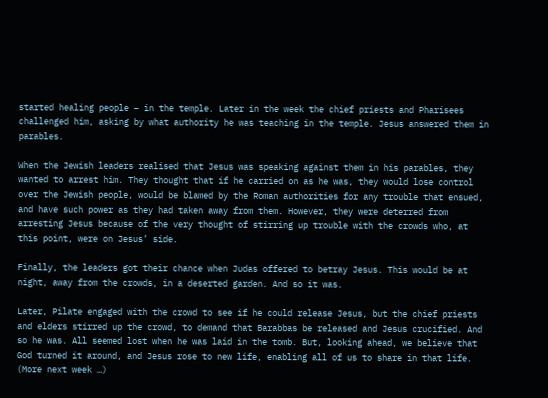started healing people – in the temple. Later in the week the chief priests and Pharisees challenged him, asking by what authority he was teaching in the temple. Jesus answered them in parables.

When the Jewish leaders realised that Jesus was speaking against them in his parables, they wanted to arrest him. They thought that if he carried on as he was, they would lose control over the Jewish people, would be blamed by the Roman authorities for any trouble that ensued, and have such power as they had taken away from them. However, they were deterred from arresting Jesus because of the very thought of stirring up trouble with the crowds who, at this point, were on Jesus’ side.

Finally, the leaders got their chance when Judas offered to betray Jesus. This would be at night, away from the crowds, in a deserted garden. And so it was.

Later, Pilate engaged with the crowd to see if he could release Jesus, but the chief priests and elders stirred up the crowd, to demand that Barabbas be released and Jesus crucified. And so he was. All seemed lost when he was laid in the tomb. But, looking ahead, we believe that God turned it around, and Jesus rose to new life, enabling all of us to share in that life. (More next week …)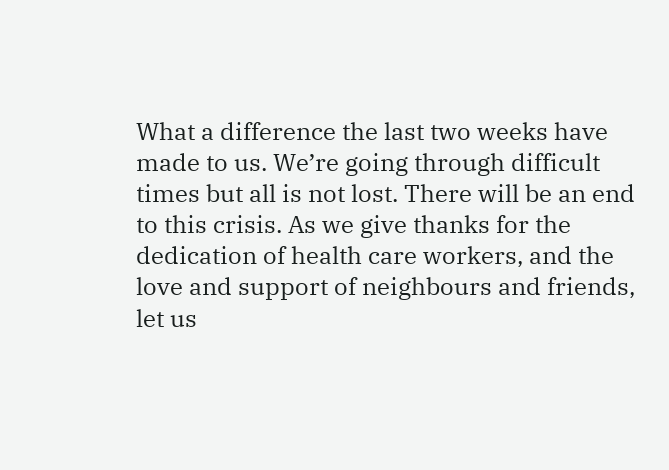What a difference the last two weeks have made to us. We’re going through difficult times but all is not lost. There will be an end to this crisis. As we give thanks for the dedication of health care workers, and the love and support of neighbours and friends, let us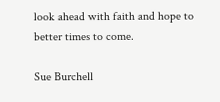look ahead with faith and hope to better times to come.

Sue Burchell